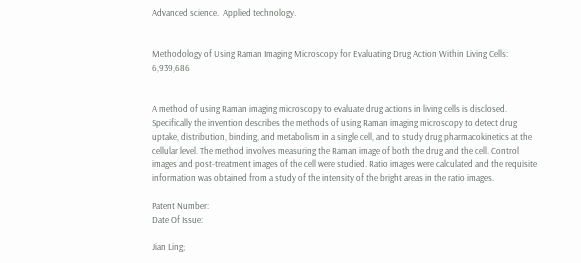Advanced science.  Applied technology.


Methodology of Using Raman Imaging Microscopy for Evaluating Drug Action Within Living Cells: 6,939,686


A method of using Raman imaging microscopy to evaluate drug actions in living cells is disclosed. Specifically the invention describes the methods of using Raman imaging microscopy to detect drug uptake, distribution, binding, and metabolism in a single cell, and to study drug pharmacokinetics at the cellular level. The method involves measuring the Raman image of both the drug and the cell. Control images and post-treatment images of the cell were studied. Ratio images were calculated and the requisite information was obtained from a study of the intensity of the bright areas in the ratio images.

Patent Number:
Date Of Issue:

Jian Ling;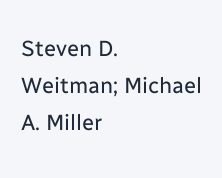Steven D. Weitman; Michael A. Miller